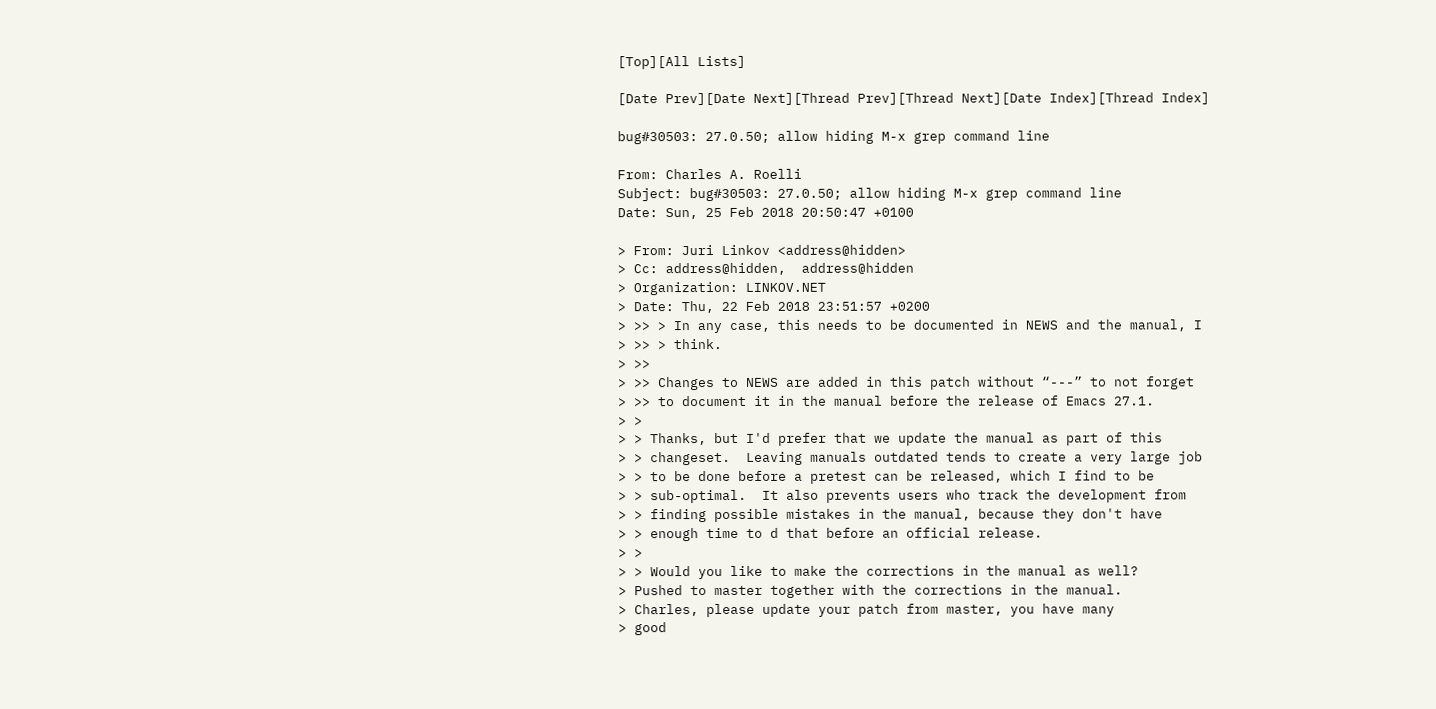[Top][All Lists]

[Date Prev][Date Next][Thread Prev][Thread Next][Date Index][Thread Index]

bug#30503: 27.0.50; allow hiding M-x grep command line

From: Charles A. Roelli
Subject: bug#30503: 27.0.50; allow hiding M-x grep command line
Date: Sun, 25 Feb 2018 20:50:47 +0100

> From: Juri Linkov <address@hidden>
> Cc: address@hidden,  address@hidden
> Organization: LINKOV.NET
> Date: Thu, 22 Feb 2018 23:51:57 +0200
> >> > In any case, this needs to be documented in NEWS and the manual, I
> >> > think.
> >>
> >> Changes to NEWS are added in this patch without “---” to not forget
> >> to document it in the manual before the release of Emacs 27.1.
> >
> > Thanks, but I'd prefer that we update the manual as part of this
> > changeset.  Leaving manuals outdated tends to create a very large job
> > to be done before a pretest can be released, which I find to be
> > sub-optimal.  It also prevents users who track the development from
> > finding possible mistakes in the manual, because they don't have
> > enough time to d that before an official release.
> >
> > Would you like to make the corrections in the manual as well?
> Pushed to master together with the corrections in the manual.
> Charles, please update your patch from master, you have many
> good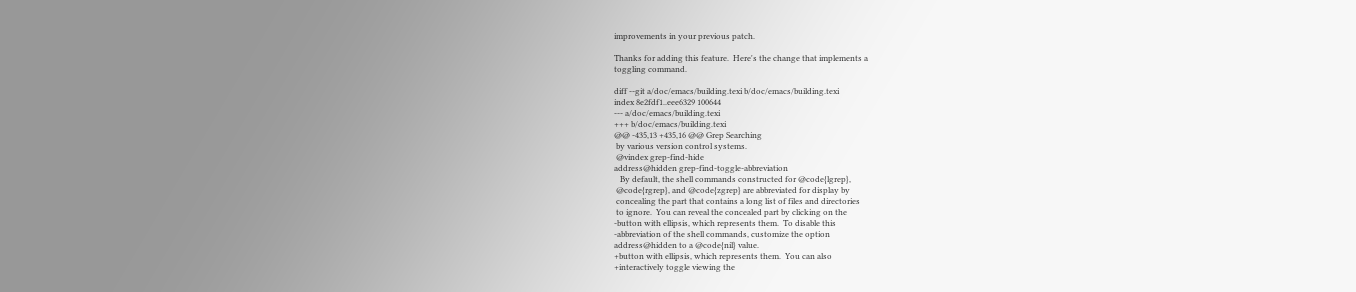improvements in your previous patch.

Thanks for adding this feature.  Here's the change that implements a
toggling command.

diff --git a/doc/emacs/building.texi b/doc/emacs/building.texi
index 8e2fdf1..eee6329 100644
--- a/doc/emacs/building.texi
+++ b/doc/emacs/building.texi
@@ -435,13 +435,16 @@ Grep Searching
 by various version control systems.
 @vindex grep-find-hide
address@hidden grep-find-toggle-abbreviation
   By default, the shell commands constructed for @code{lgrep},
 @code{rgrep}, and @code{zgrep} are abbreviated for display by
 concealing the part that contains a long list of files and directories
 to ignore.  You can reveal the concealed part by clicking on the
-button with ellipsis, which represents them.  To disable this
-abbreviation of the shell commands, customize the option
address@hidden to a @code{nil} value.
+button with ellipsis, which represents them.  You can also
+interactively toggle viewing the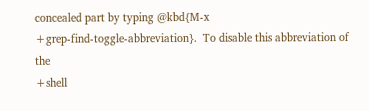concealed part by typing @kbd{M-x
+grep-find-toggle-abbreviation}.  To disable this abbreviation of the
+shell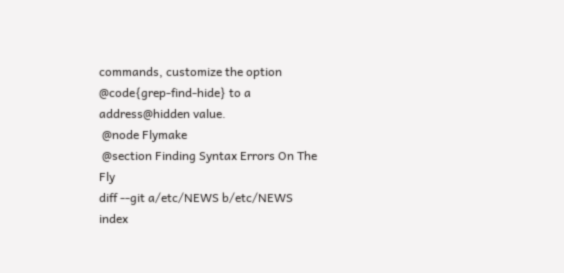commands, customize the option @code{grep-find-hide} to a
address@hidden value.
 @node Flymake
 @section Finding Syntax Errors On The Fly
diff --git a/etc/NEWS b/etc/NEWS
index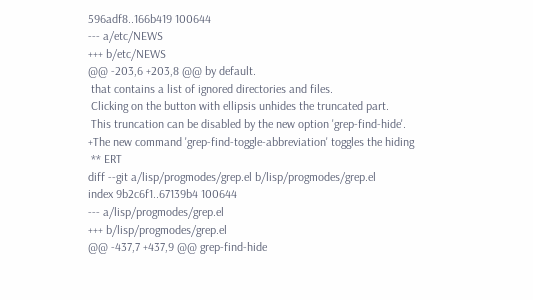596adf8..166b419 100644
--- a/etc/NEWS
+++ b/etc/NEWS
@@ -203,6 +203,8 @@ by default.
 that contains a list of ignored directories and files.
 Clicking on the button with ellipsis unhides the truncated part.
 This truncation can be disabled by the new option 'grep-find-hide'.
+The new command 'grep-find-toggle-abbreviation' toggles the hiding
 ** ERT
diff --git a/lisp/progmodes/grep.el b/lisp/progmodes/grep.el
index 9b2c6f1..67139b4 100644
--- a/lisp/progmodes/grep.el
+++ b/lisp/progmodes/grep.el
@@ -437,7 +437,9 @@ grep-find-hide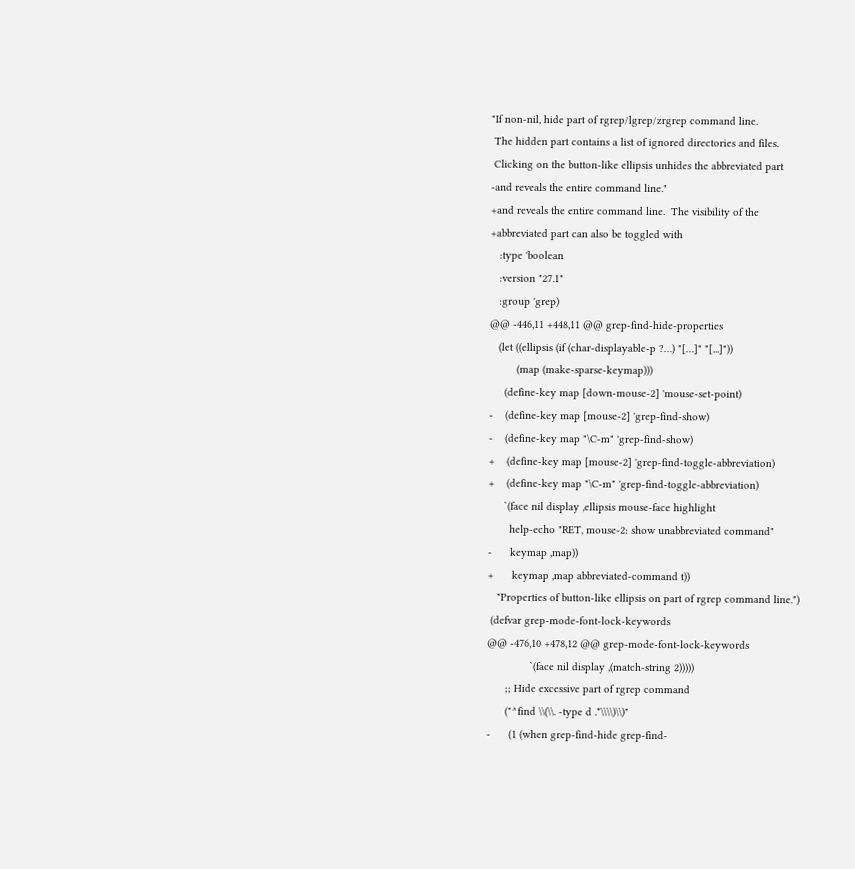"If non-nil, hide part of rgrep/lgrep/zrgrep command line.
 The hidden part contains a list of ignored directories and files.
 Clicking on the button-like ellipsis unhides the abbreviated part
-and reveals the entire command line."
+and reveals the entire command line.  The visibility of the
+abbreviated part can also be toggled with
   :type 'boolean
   :version "27.1"
   :group 'grep)
@@ -446,11 +448,11 @@ grep-find-hide-properties
   (let ((ellipsis (if (char-displayable-p ?…) "[…]" "[...]"))
         (map (make-sparse-keymap)))
     (define-key map [down-mouse-2] 'mouse-set-point)
-    (define-key map [mouse-2] 'grep-find-show)
-    (define-key map "\C-m" 'grep-find-show)
+    (define-key map [mouse-2] 'grep-find-toggle-abbreviation)
+    (define-key map "\C-m" 'grep-find-toggle-abbreviation)
     `(face nil display ,ellipsis mouse-face highlight
       help-echo "RET, mouse-2: show unabbreviated command"
-      keymap ,map))
+      keymap ,map abbreviated-command t))
   "Properties of button-like ellipsis on part of rgrep command line.")
 (defvar grep-mode-font-lock-keywords
@@ -476,10 +478,12 @@ grep-mode-font-lock-keywords
              `(face nil display ,(match-string 2)))))
      ;; Hide excessive part of rgrep command
      ("^find \\(\\. -type d .*\\\\)\\)"
-      (1 (when grep-find-hide grep-find-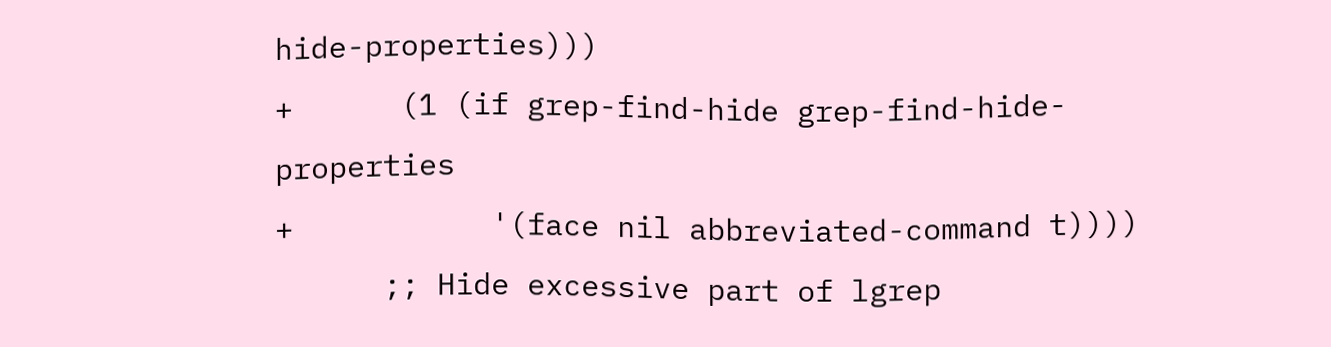hide-properties)))
+      (1 (if grep-find-hide grep-find-hide-properties
+           '(face nil abbreviated-command t))))
      ;; Hide excessive part of lgrep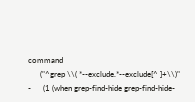command
      ("^grep \\( *--exclude.*--exclude[^ ]+\\)"
-      (1 (when grep-find-hide grep-find-hide-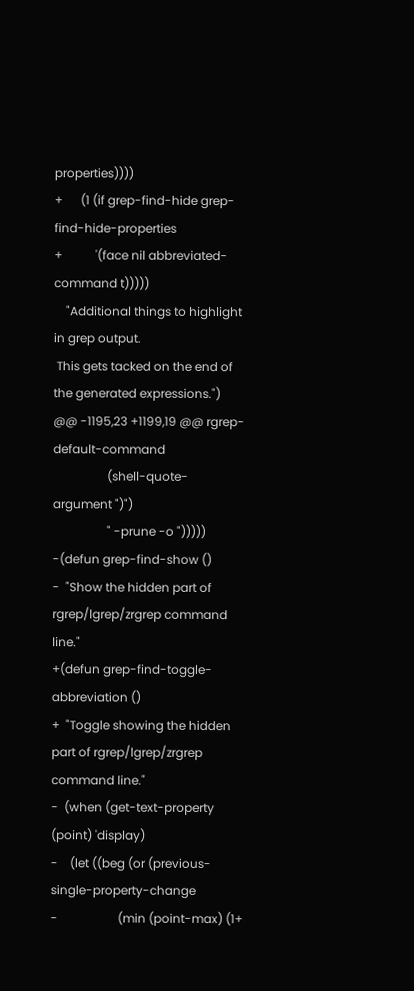properties))))
+      (1 (if grep-find-hide grep-find-hide-properties
+           '(face nil abbreviated-command t)))))
    "Additional things to highlight in grep output.
 This gets tacked on the end of the generated expressions.")
@@ -1195,23 +1199,19 @@ rgrep-default-command
                  (shell-quote-argument ")")
                  " -prune -o ")))))
-(defun grep-find-show ()
-  "Show the hidden part of rgrep/lgrep/zrgrep command line."
+(defun grep-find-toggle-abbreviation ()
+  "Toggle showing the hidden part of rgrep/lgrep/zrgrep command line."
-  (when (get-text-property (point) 'display)
-    (let ((beg (or (previous-single-property-change
-                    (min (point-max) (1+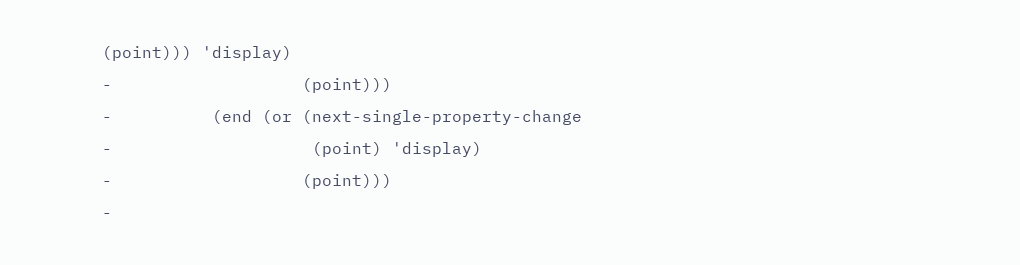(point))) 'display)
-                   (point)))
-          (end (or (next-single-property-change
-                    (point) 'display)
-                   (point)))
-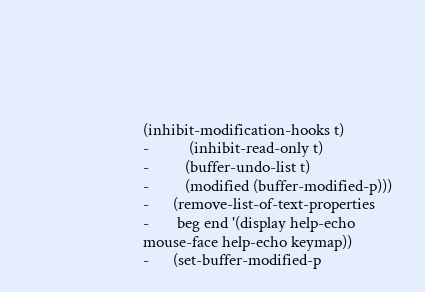(inhibit-modification-hooks t)
-          (inhibit-read-only t)
-         (buffer-undo-list t)
-         (modified (buffer-modified-p)))
-      (remove-list-of-text-properties
-       beg end '(display help-echo mouse-face help-echo keymap))
-      (set-buffer-modified-p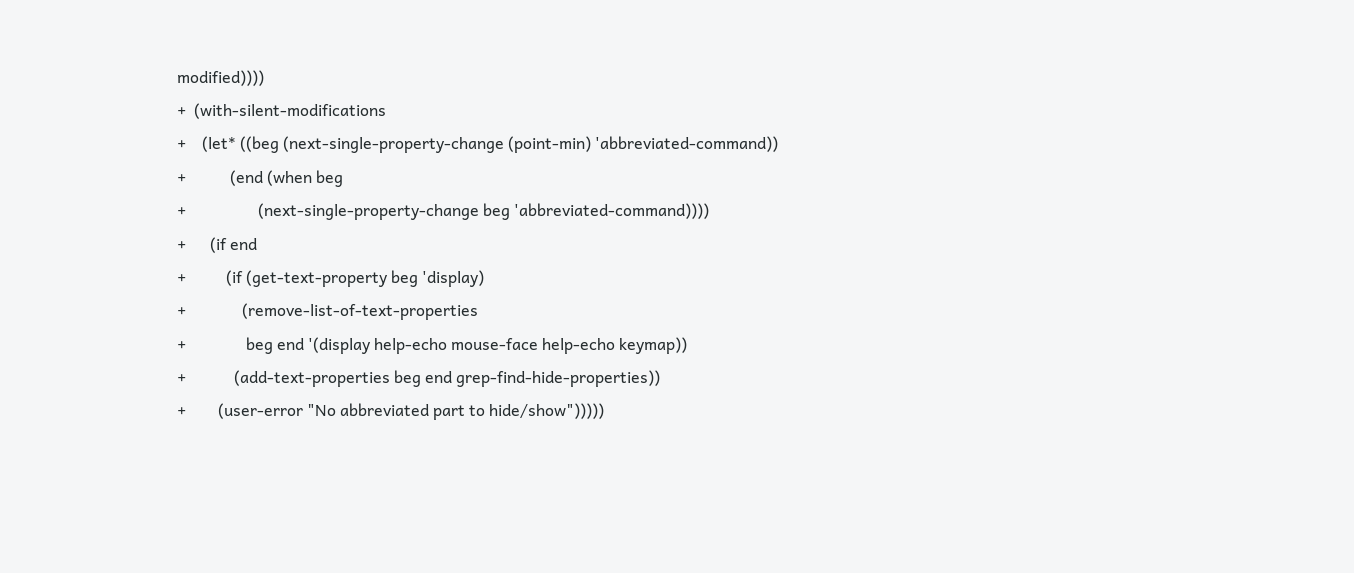modified))))
+  (with-silent-modifications
+    (let* ((beg (next-single-property-change (point-min) 'abbreviated-command))
+           (end (when beg
+                  (next-single-property-change beg 'abbreviated-command))))
+      (if end
+          (if (get-text-property beg 'display)
+              (remove-list-of-text-properties
+               beg end '(display help-echo mouse-face help-echo keymap))
+            (add-text-properties beg end grep-find-hide-properties))
+        (user-error "No abbreviated part to hide/show")))))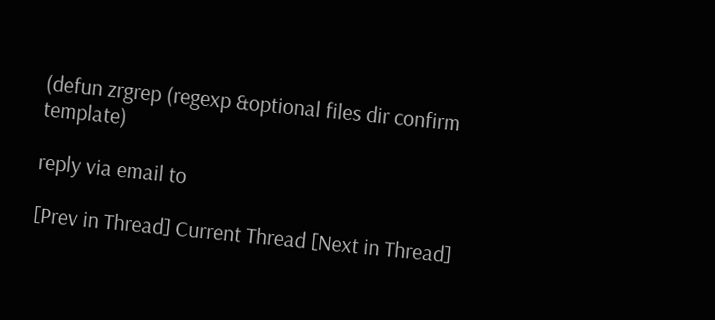(defun zrgrep (regexp &optional files dir confirm template)

reply via email to

[Prev in Thread] Current Thread [Next in Thread]